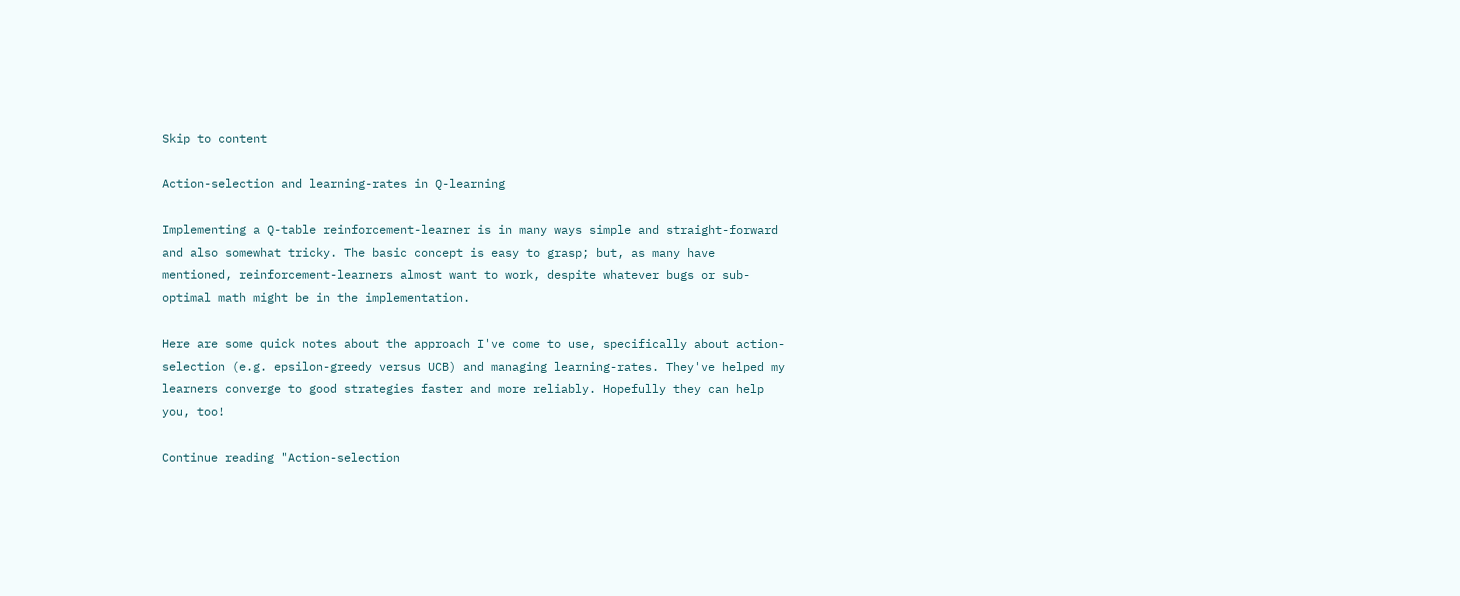Skip to content

Action-selection and learning-rates in Q-learning

Implementing a Q-table reinforcement-learner is in many ways simple and straight-forward and also somewhat tricky. The basic concept is easy to grasp; but, as many have mentioned, reinforcement-learners almost want to work, despite whatever bugs or sub-optimal math might be in the implementation.

Here are some quick notes about the approach I've come to use, specifically about action-selection (e.g. epsilon-greedy versus UCB) and managing learning-rates. They've helped my learners converge to good strategies faster and more reliably. Hopefully they can help you, too!

Continue reading "Action-selection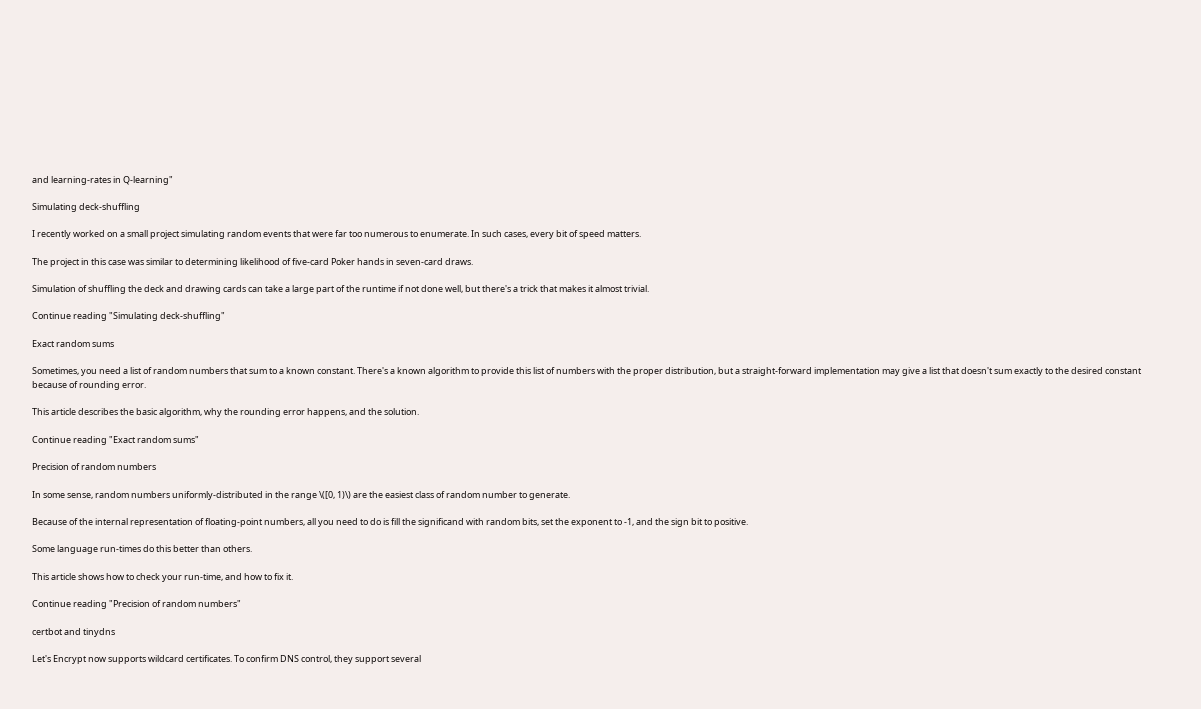and learning-rates in Q-learning"

Simulating deck-shuffling

I recently worked on a small project simulating random events that were far too numerous to enumerate. In such cases, every bit of speed matters.

The project in this case was similar to determining likelihood of five-card Poker hands in seven-card draws.

Simulation of shuffling the deck and drawing cards can take a large part of the runtime if not done well, but there's a trick that makes it almost trivial.

Continue reading "Simulating deck-shuffling"

Exact random sums

Sometimes, you need a list of random numbers that sum to a known constant. There's a known algorithm to provide this list of numbers with the proper distribution, but a straight-forward implementation may give a list that doesn't sum exactly to the desired constant because of rounding error.

This article describes the basic algorithm, why the rounding error happens, and the solution.

Continue reading "Exact random sums"

Precision of random numbers

In some sense, random numbers uniformly-distributed in the range \([0, 1)\) are the easiest class of random number to generate.

Because of the internal representation of floating-point numbers, all you need to do is fill the significand with random bits, set the exponent to -1, and the sign bit to positive.

Some language run-times do this better than others.

This article shows how to check your run-time, and how to fix it.

Continue reading "Precision of random numbers"

certbot and tinydns

Let's Encrypt now supports wildcard certificates. To confirm DNS control, they support several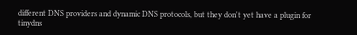different DNS providers and dynamic DNS protocols, but they don't yet have a plugin for tinydns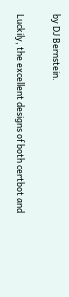by DJ Bernstein.

Luckily, the excellent designs of both certbot and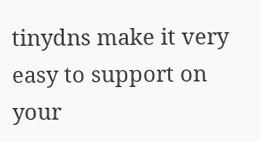tinydns make it very easy to support on your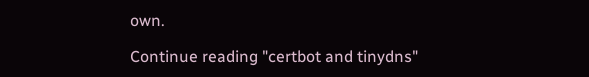own.

Continue reading "certbot and tinydns"